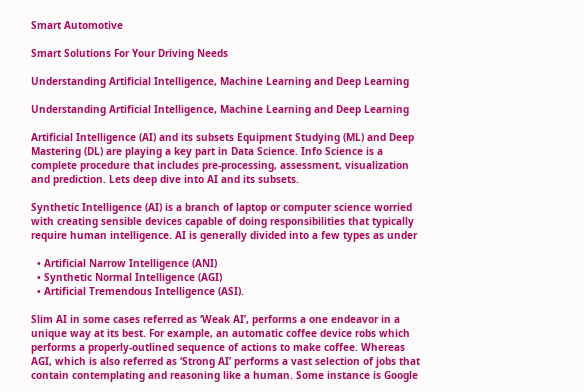Smart Automotive

Smart Solutions For Your Driving Needs

Understanding Artificial Intelligence, Machine Learning and Deep Learning

Understanding Artificial Intelligence, Machine Learning and Deep Learning

Artificial Intelligence (AI) and its subsets Equipment Studying (ML) and Deep Mastering (DL) are playing a key part in Data Science. Info Science is a complete procedure that includes pre-processing, assessment, visualization and prediction. Lets deep dive into AI and its subsets.

Synthetic Intelligence (AI) is a branch of laptop or computer science worried with creating sensible devices capable of doing responsibilities that typically require human intelligence. AI is generally divided into a few types as under

  • Artificial Narrow Intelligence (ANI)
  • Synthetic Normal Intelligence (AGI)
  • Artificial Tremendous Intelligence (ASI).

Slim AI in some cases referred as ‘Weak AI’, performs a one endeavor in a unique way at its best. For example, an automatic coffee device robs which performs a properly-outlined sequence of actions to make coffee. Whereas AGI, which is also referred as ‘Strong AI’ performs a vast selection of jobs that contain contemplating and reasoning like a human. Some instance is Google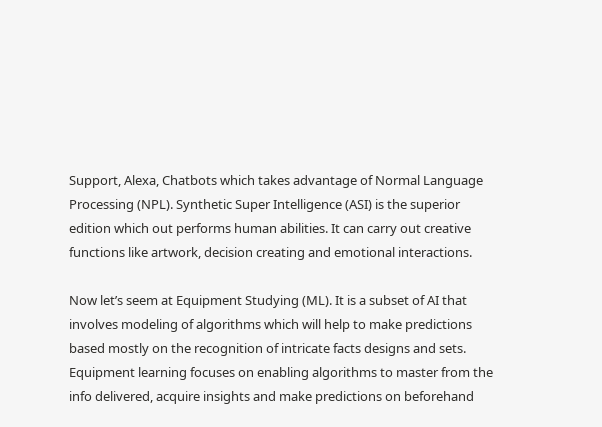Support, Alexa, Chatbots which takes advantage of Normal Language Processing (NPL). Synthetic Super Intelligence (ASI) is the superior edition which out performs human abilities. It can carry out creative functions like artwork, decision creating and emotional interactions.

Now let’s seem at Equipment Studying (ML). It is a subset of AI that involves modeling of algorithms which will help to make predictions based mostly on the recognition of intricate facts designs and sets. Equipment learning focuses on enabling algorithms to master from the info delivered, acquire insights and make predictions on beforehand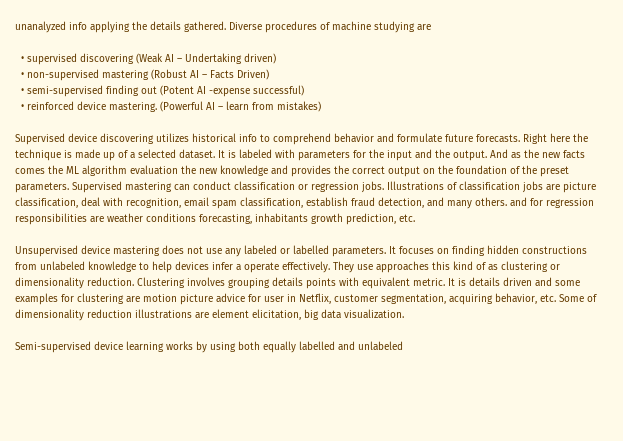unanalyzed info applying the details gathered. Diverse procedures of machine studying are

  • supervised discovering (Weak AI – Undertaking driven)
  • non-supervised mastering (Robust AI – Facts Driven)
  • semi-supervised finding out (Potent AI -expense successful)
  • reinforced device mastering. (Powerful AI – learn from mistakes)

Supervised device discovering utilizes historical info to comprehend behavior and formulate future forecasts. Right here the technique is made up of a selected dataset. It is labeled with parameters for the input and the output. And as the new facts comes the ML algorithm evaluation the new knowledge and provides the correct output on the foundation of the preset parameters. Supervised mastering can conduct classification or regression jobs. Illustrations of classification jobs are picture classification, deal with recognition, email spam classification, establish fraud detection, and many others. and for regression responsibilities are weather conditions forecasting, inhabitants growth prediction, etc.

Unsupervised device mastering does not use any labeled or labelled parameters. It focuses on finding hidden constructions from unlabeled knowledge to help devices infer a operate effectively. They use approaches this kind of as clustering or dimensionality reduction. Clustering involves grouping details points with equivalent metric. It is details driven and some examples for clustering are motion picture advice for user in Netflix, customer segmentation, acquiring behavior, etc. Some of dimensionality reduction illustrations are element elicitation, big data visualization.

Semi-supervised device learning works by using both equally labelled and unlabeled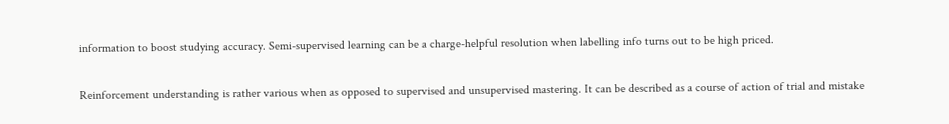information to boost studying accuracy. Semi-supervised learning can be a charge-helpful resolution when labelling info turns out to be high priced.

Reinforcement understanding is rather various when as opposed to supervised and unsupervised mastering. It can be described as a course of action of trial and mistake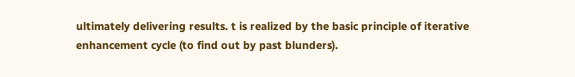ultimately delivering results. t is realized by the basic principle of iterative enhancement cycle (to find out by past blunders).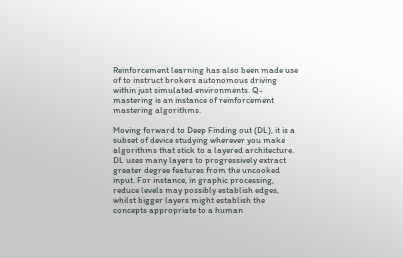Reinforcement learning has also been made use of to instruct brokers autonomous driving within just simulated environments. Q-mastering is an instance of reinforcement mastering algorithms.

Moving forward to Deep Finding out (DL), it is a subset of device studying wherever you make algorithms that stick to a layered architecture. DL uses many layers to progressively extract greater degree features from the uncooked input. For instance, in graphic processing, reduce levels may possibly establish edges, whilst bigger layers might establish the concepts appropriate to a human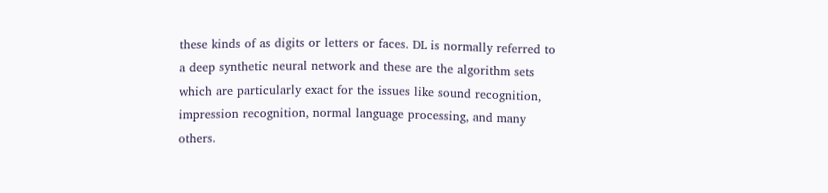these kinds of as digits or letters or faces. DL is normally referred to a deep synthetic neural network and these are the algorithm sets which are particularly exact for the issues like sound recognition, impression recognition, normal language processing, and many others.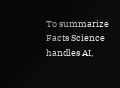To summarize Facts Science handles AI,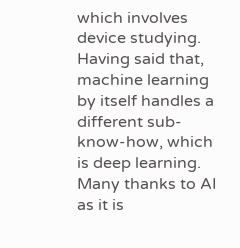which involves device studying. Having said that, machine learning by itself handles a different sub-know-how, which is deep learning. Many thanks to AI as it is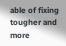able of fixing tougher and more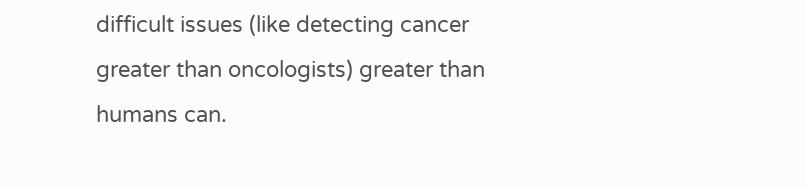difficult issues (like detecting cancer greater than oncologists) greater than humans can.